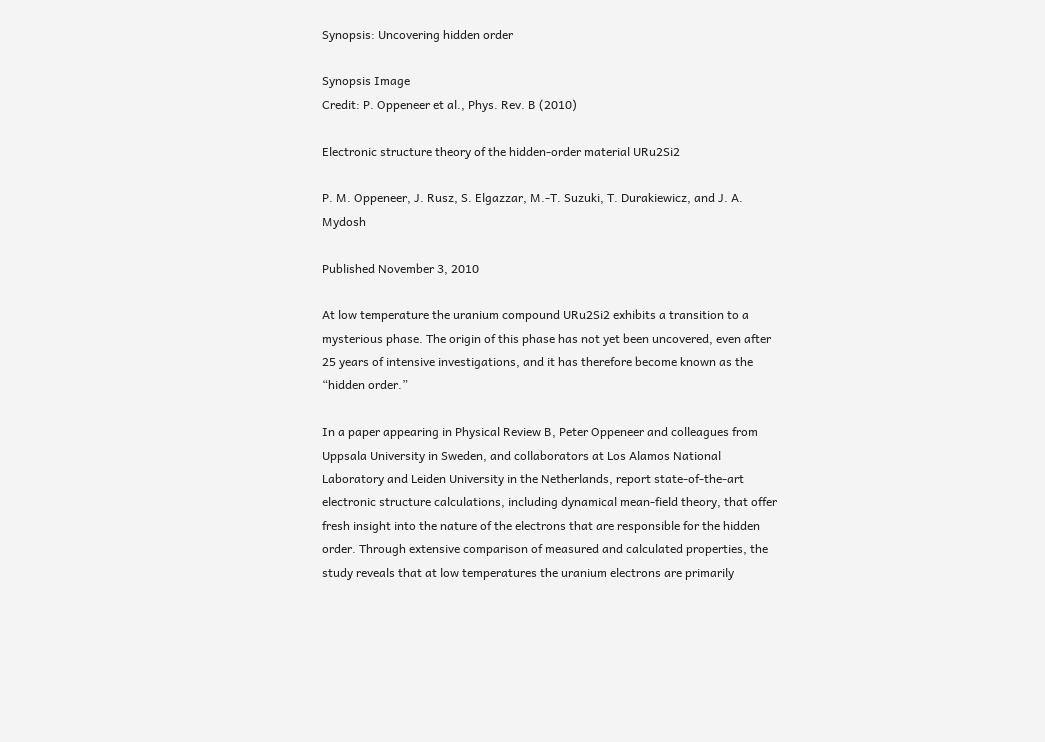Synopsis: Uncovering hidden order

Synopsis Image
Credit: P. Oppeneer et al., Phys. Rev. B (2010)

Electronic structure theory of the hidden-order material URu2Si2

P. M. Oppeneer, J. Rusz, S. Elgazzar, M.-T. Suzuki, T. Durakiewicz, and J. A. Mydosh

Published November 3, 2010

At low temperature the uranium compound URu2Si2 exhibits a transition to a mysterious phase. The origin of this phase has not yet been uncovered, even after 25 years of intensive investigations, and it has therefore become known as the “hidden order.”

In a paper appearing in Physical Review B, Peter Oppeneer and colleagues from Uppsala University in Sweden, and collaborators at Los Alamos National Laboratory and Leiden University in the Netherlands, report state-of-the-art electronic structure calculations, including dynamical mean-field theory, that offer fresh insight into the nature of the electrons that are responsible for the hidden order. Through extensive comparison of measured and calculated properties, the study reveals that at low temperatures the uranium electrons are primarily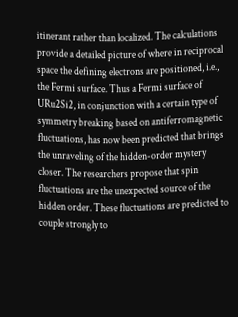itinerant rather than localized. The calculations provide a detailed picture of where in reciprocal space the defining electrons are positioned, i.e., the Fermi surface. Thus a Fermi surface of URu2Si2, in conjunction with a certain type of symmetry breaking based on antiferromagnetic fluctuations, has now been predicted that brings the unraveling of the hidden-order mystery closer. The researchers propose that spin fluctuations are the unexpected source of the hidden order. These fluctuations are predicted to couple strongly to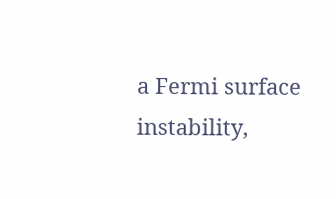a Fermi surface instability,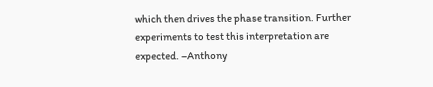which then drives the phase transition. Further experiments to test this interpretation are expected. –Anthony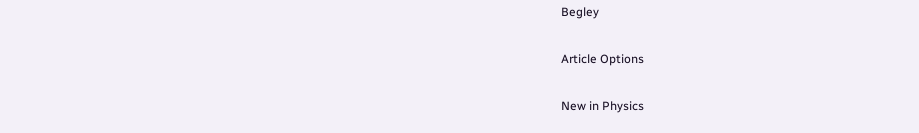Begley

Article Options

New in Physics